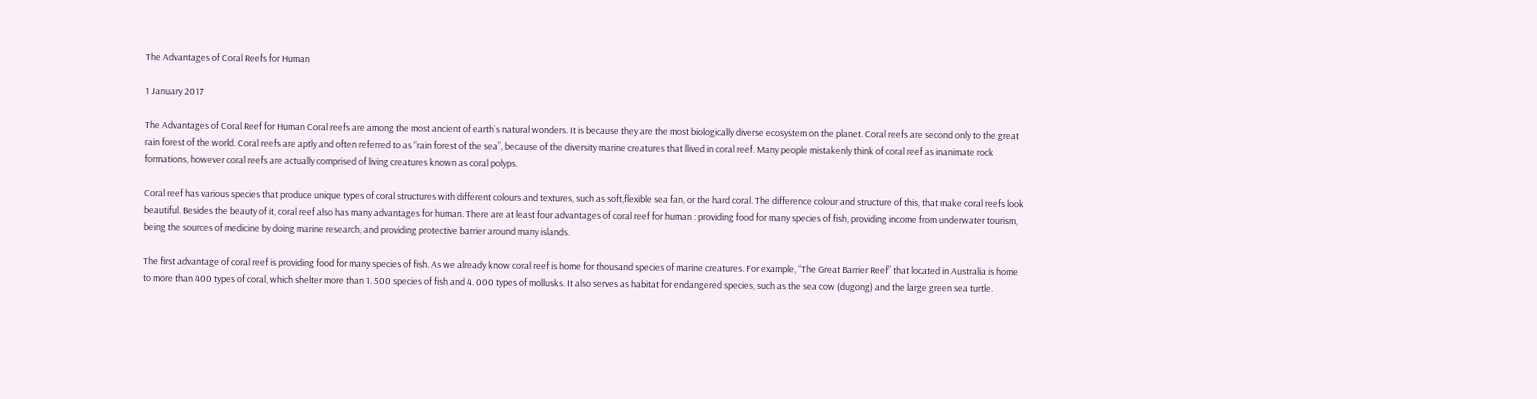The Advantages of Coral Reefs for Human

1 January 2017

The Advantages of Coral Reef for Human Coral reefs are among the most ancient of earth`s natural wonders. It is because they are the most biologically diverse ecosystem on the planet. Coral reefs are second only to the great rain forest of the world. Coral reefs are aptly and often referred to as “rain forest of the sea”, because of the diversity marine creatures that llived in coral reef. Many people mistakenly think of coral reef as inanimate rock formations, however coral reefs are actually comprised of living creatures known as coral polyps.

Coral reef has various species that produce unique types of coral structures with different colours and textures, such as soft,flexible sea fan, or the hard coral. The difference colour and structure of this, that make coral reefs look beautiful. Besides the beauty of it, coral reef also has many advantages for human. There are at least four advantages of coral reef for human : providing food for many species of fish, providing income from underwater tourism, being the sources of medicine by doing marine research, and providing protective barrier around many islands.

The first advantage of coral reef is providing food for many species of fish. As we already know coral reef is home for thousand species of marine creatures. For example, “The Great Barrier Reef” that located in Australia is home to more than 400 types of coral, which shelter more than 1. 500 species of fish and 4. 000 types of mollusks. It also serves as habitat for endangered species, such as the sea cow (dugong) and the large green sea turtle.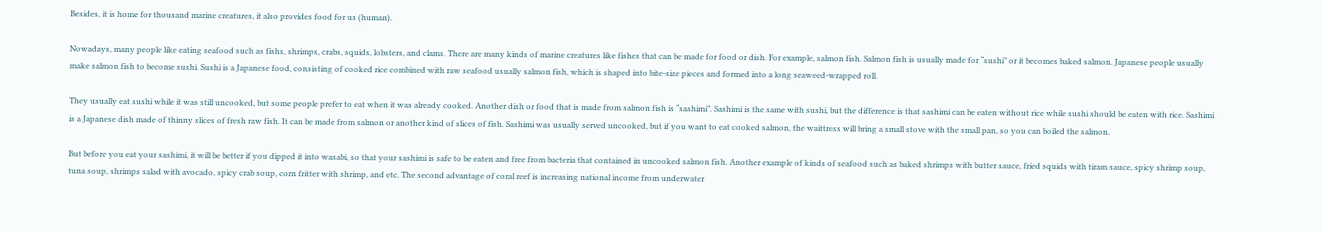Besides, it is home for thousand marine creatures, it also provides food for us (human).

Nowadays, many people like eating seafood such as fishs, shrimps, crabs, squids, lobsters, and clams. There are many kinds of marine creatures like fishes that can be made for food or dish. For example, salmon fish. Salmon fish is usually made for “sushi” or it becomes baked salmon. Japanese people usually make salmon fish to become sushi. Sushi is a Japanese food, consisting of cooked rice combined with raw seafood usually salmon fish, which is shaped into bite-size pieces and formed into a long seaweed-wrapped roll.

They usually eat sushi while it was still uncooked, but some people prefer to eat when it was already cooked. Another dish or food that is made from salmon fish is “sashimi”. Sashimi is the same with sushi, but the difference is that sashimi can be eaten without rice while sushi should be eaten with rice. Sashimi is a Japanese dish made of thinny slices of fresh raw fish. It can be made from salmon or another kind of slices of fish. Sashimi was usually served uncooked, but if you want to eat cooked salmon, the waittress will bring a small stove with the small pan, so you can boiled the salmon.

But before you eat your sashimi, it will be better if you dipped it into wasabi, so that your sashimi is safe to be eaten and free from bacteria that contained in uncooked salmon fish. Another example of kinds of seafood such as baked shrimps with butter sauce, fried squids with tiram sauce, spicy shrimp soup, tuna soup, shrimps salad with avocado, spicy crab soup, corn fritter with shrimp, and etc. The second advantage of coral reef is increasing national income from underwater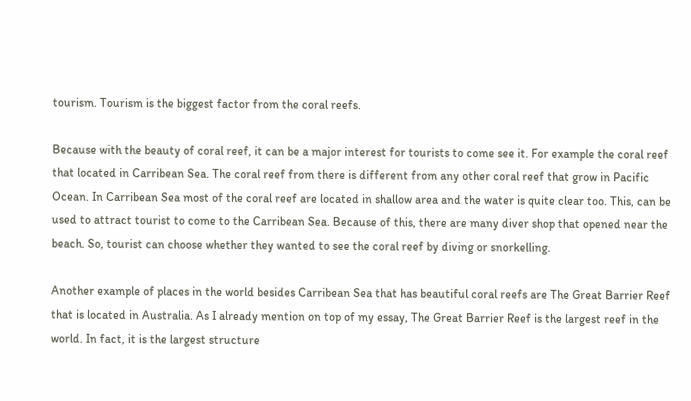tourism. Tourism is the biggest factor from the coral reefs.

Because with the beauty of coral reef, it can be a major interest for tourists to come see it. For example the coral reef that located in Carribean Sea. The coral reef from there is different from any other coral reef that grow in Pacific Ocean. In Carribean Sea most of the coral reef are located in shallow area and the water is quite clear too. This, can be used to attract tourist to come to the Carribean Sea. Because of this, there are many diver shop that opened near the beach. So, tourist can choose whether they wanted to see the coral reef by diving or snorkelling.

Another example of places in the world besides Carribean Sea that has beautiful coral reefs are The Great Barrier Reef that is located in Australia. As I already mention on top of my essay, The Great Barrier Reef is the largest reef in the world. In fact, it is the largest structure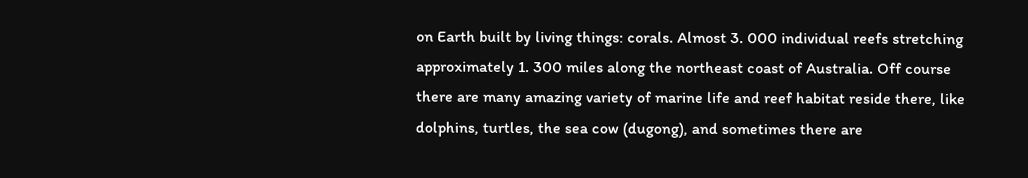on Earth built by living things: corals. Almost 3. 000 individual reefs stretching approximately 1. 300 miles along the northeast coast of Australia. Off course there are many amazing variety of marine life and reef habitat reside there, like dolphins, turtles, the sea cow (dugong), and sometimes there are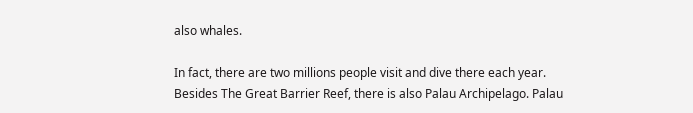also whales.

In fact, there are two millions people visit and dive there each year. Besides The Great Barrier Reef, there is also Palau Archipelago. Palau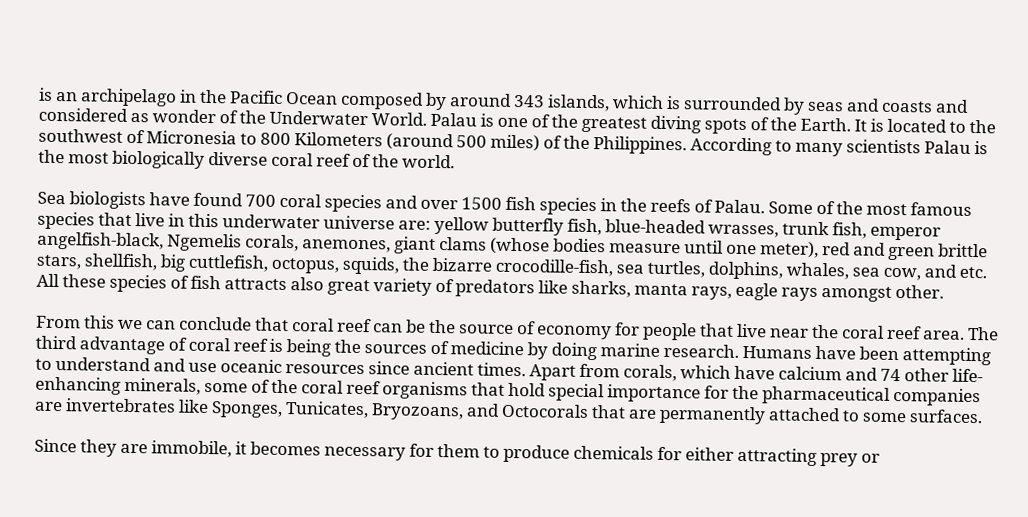is an archipelago in the Pacific Ocean composed by around 343 islands, which is surrounded by seas and coasts and considered as wonder of the Underwater World. Palau is one of the greatest diving spots of the Earth. It is located to the southwest of Micronesia to 800 Kilometers (around 500 miles) of the Philippines. According to many scientists Palau is the most biologically diverse coral reef of the world.

Sea biologists have found 700 coral species and over 1500 fish species in the reefs of Palau. Some of the most famous species that live in this underwater universe are: yellow butterfly fish, blue-headed wrasses, trunk fish, emperor angelfish-black, Ngemelis corals, anemones, giant clams (whose bodies measure until one meter), red and green brittle stars, shellfish, big cuttlefish, octopus, squids, the bizarre crocodille-fish, sea turtles, dolphins, whales, sea cow, and etc. All these species of fish attracts also great variety of predators like sharks, manta rays, eagle rays amongst other.

From this we can conclude that coral reef can be the source of economy for people that live near the coral reef area. The third advantage of coral reef is being the sources of medicine by doing marine research. Humans have been attempting to understand and use oceanic resources since ancient times. Apart from corals, which have calcium and 74 other life-enhancing minerals, some of the coral reef organisms that hold special importance for the pharmaceutical companies are invertebrates like Sponges, Tunicates, Bryozoans, and Octocorals that are permanently attached to some surfaces.

Since they are immobile, it becomes necessary for them to produce chemicals for either attracting prey or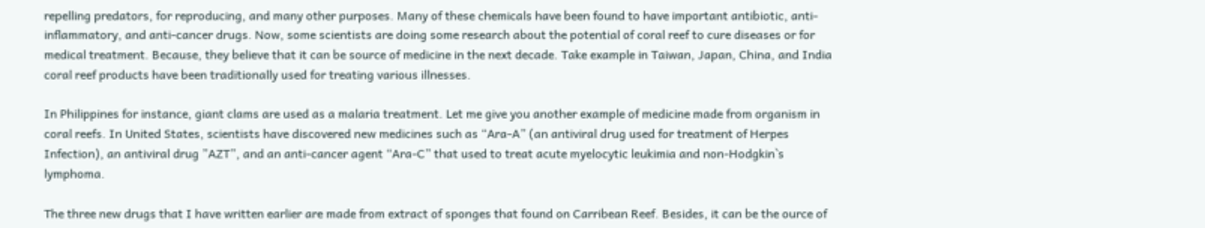repelling predators, for reproducing, and many other purposes. Many of these chemicals have been found to have important antibiotic, anti-inflammatory, and anti-cancer drugs. Now, some scientists are doing some research about the potential of coral reef to cure diseases or for medical treatment. Because, they believe that it can be source of medicine in the next decade. Take example in Taiwan, Japan, China, and India coral reef products have been traditionally used for treating various illnesses.

In Philippines for instance, giant clams are used as a malaria treatment. Let me give you another example of medicine made from organism in coral reefs. In United States, scientists have discovered new medicines such as “Ara-A” (an antiviral drug used for treatment of Herpes Infection), an antiviral drug ”AZT”, and an anti-cancer agent “Ara-C” that used to treat acute myelocytic leukimia and non-Hodgkin`s lymphoma.

The three new drugs that I have written earlier are made from extract of sponges that found on Carribean Reef. Besides, it can be the ource of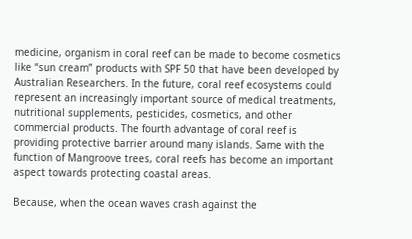medicine, organism in coral reef can be made to become cosmetics like “sun cream” products with SPF 50 that have been developed by Australian Researchers. In the future, coral reef ecosystems could represent an increasingly important source of medical treatments, nutritional supplements, pesticides, cosmetics, and other commercial products. The fourth advantage of coral reef is providing protective barrier around many islands. Same with the function of Mangroove trees, coral reefs has become an important aspect towards protecting coastal areas.

Because, when the ocean waves crash against the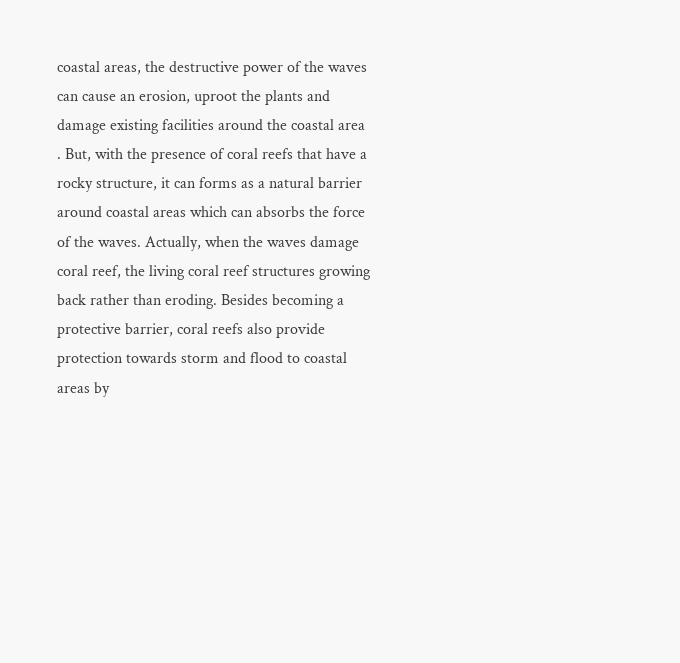coastal areas, the destructive power of the waves can cause an erosion, uproot the plants and damage existing facilities around the coastal area . But, with the presence of coral reefs that have a rocky structure, it can forms as a natural barrier around coastal areas which can absorbs the force of the waves. Actually, when the waves damage coral reef, the living coral reef structures growing back rather than eroding. Besides becoming a protective barrier, coral reefs also provide protection towards storm and flood to coastal areas by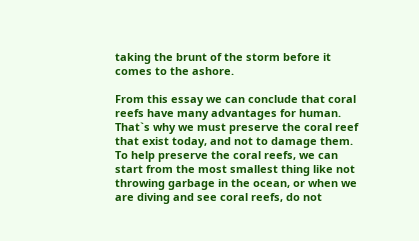taking the brunt of the storm before it comes to the ashore.

From this essay we can conclude that coral reefs have many advantages for human. That`s why we must preserve the coral reef that exist today, and not to damage them. To help preserve the coral reefs, we can start from the most smallest thing like not throwing garbage in the ocean, or when we are diving and see coral reefs, do not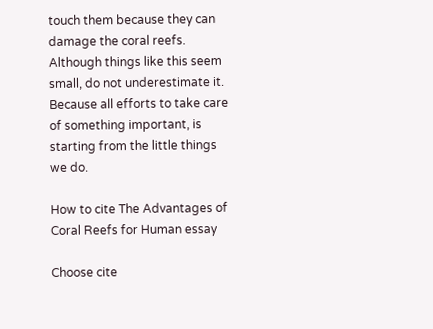touch them because they can damage the coral reefs. Although things like this seem small, do not underestimate it. Because all efforts to take care of something important, is starting from the little things we do.

How to cite The Advantages of Coral Reefs for Human essay

Choose cite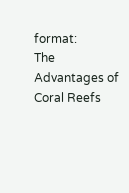format:
The Advantages of Coral Reefs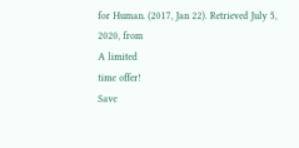for Human. (2017, Jan 22). Retrieved July 5, 2020, from
A limited
time offer!
Save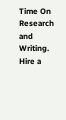Time On Research and Writing. Hire a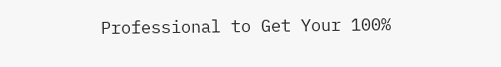Professional to Get Your 100%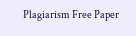Plagiarism Free Paper